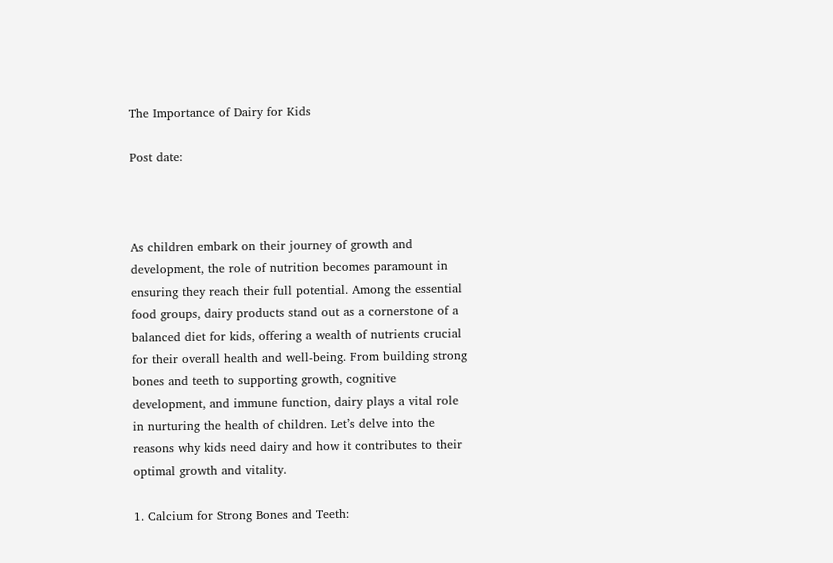The Importance of Dairy for Kids

Post date:



As children embark on their journey of growth and development, the role of nutrition becomes paramount in ensuring they reach their full potential. Among the essential food groups, dairy products stand out as a cornerstone of a balanced diet for kids, offering a wealth of nutrients crucial for their overall health and well-being. From building strong bones and teeth to supporting growth, cognitive development, and immune function, dairy plays a vital role in nurturing the health of children. Let’s delve into the reasons why kids need dairy and how it contributes to their optimal growth and vitality.

1. Calcium for Strong Bones and Teeth: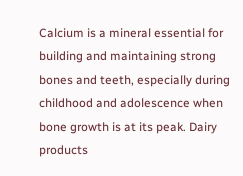Calcium is a mineral essential for building and maintaining strong bones and teeth, especially during childhood and adolescence when bone growth is at its peak. Dairy products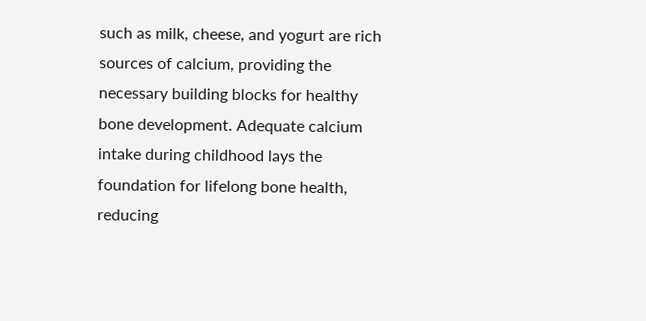such as milk, cheese, and yogurt are rich sources of calcium, providing the necessary building blocks for healthy bone development. Adequate calcium intake during childhood lays the foundation for lifelong bone health, reducing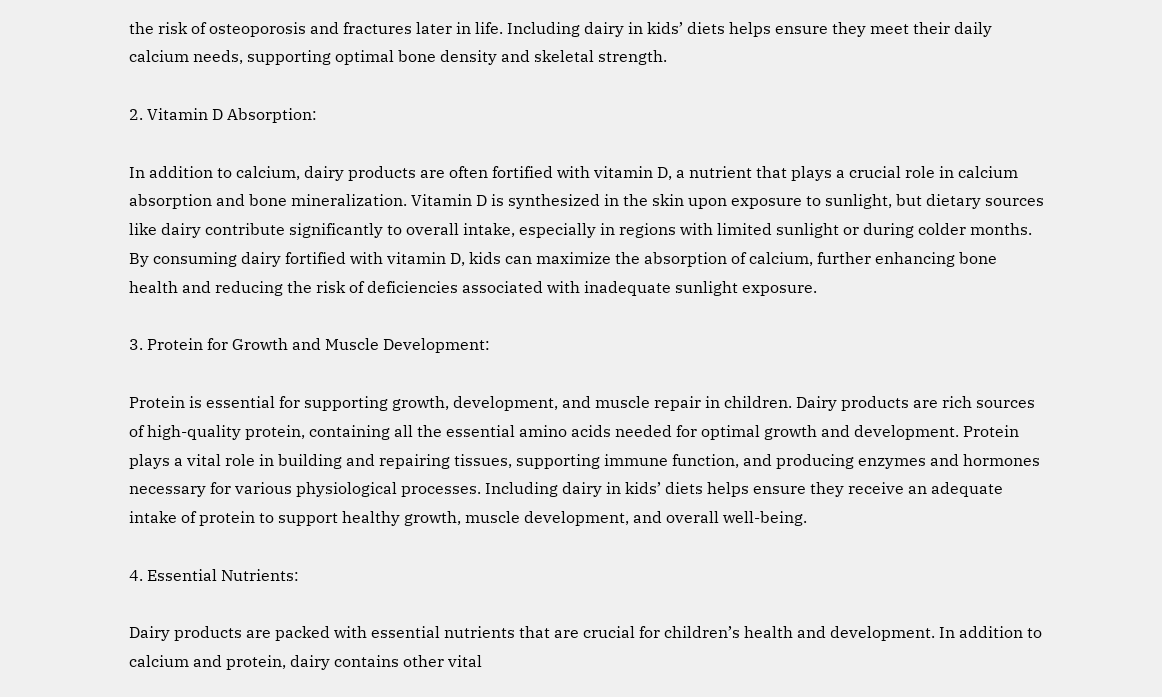the risk of osteoporosis and fractures later in life. Including dairy in kids’ diets helps ensure they meet their daily calcium needs, supporting optimal bone density and skeletal strength.

2. Vitamin D Absorption:

In addition to calcium, dairy products are often fortified with vitamin D, a nutrient that plays a crucial role in calcium absorption and bone mineralization. Vitamin D is synthesized in the skin upon exposure to sunlight, but dietary sources like dairy contribute significantly to overall intake, especially in regions with limited sunlight or during colder months. By consuming dairy fortified with vitamin D, kids can maximize the absorption of calcium, further enhancing bone health and reducing the risk of deficiencies associated with inadequate sunlight exposure.

3. Protein for Growth and Muscle Development:

Protein is essential for supporting growth, development, and muscle repair in children. Dairy products are rich sources of high-quality protein, containing all the essential amino acids needed for optimal growth and development. Protein plays a vital role in building and repairing tissues, supporting immune function, and producing enzymes and hormones necessary for various physiological processes. Including dairy in kids’ diets helps ensure they receive an adequate intake of protein to support healthy growth, muscle development, and overall well-being.

4. Essential Nutrients:

Dairy products are packed with essential nutrients that are crucial for children’s health and development. In addition to calcium and protein, dairy contains other vital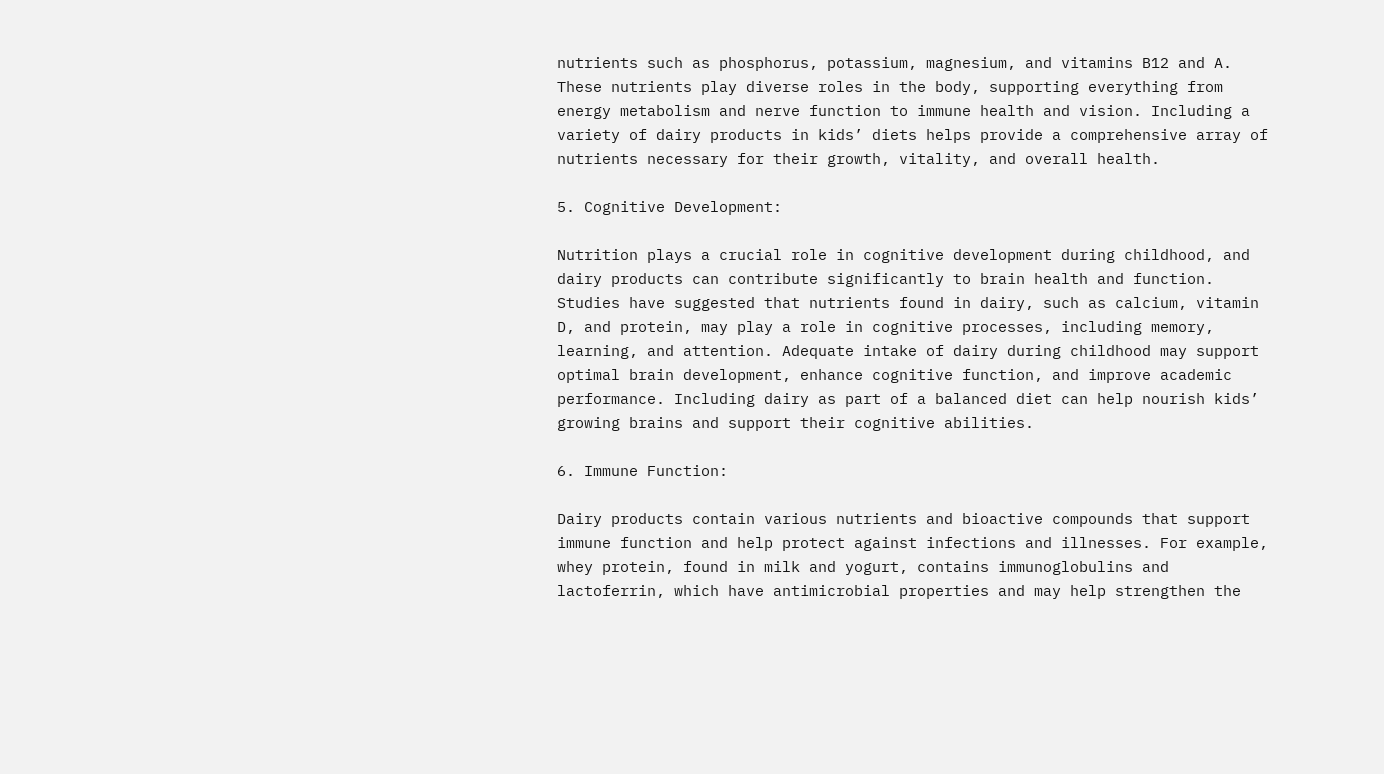nutrients such as phosphorus, potassium, magnesium, and vitamins B12 and A. These nutrients play diverse roles in the body, supporting everything from energy metabolism and nerve function to immune health and vision. Including a variety of dairy products in kids’ diets helps provide a comprehensive array of nutrients necessary for their growth, vitality, and overall health.

5. Cognitive Development:

Nutrition plays a crucial role in cognitive development during childhood, and dairy products can contribute significantly to brain health and function. Studies have suggested that nutrients found in dairy, such as calcium, vitamin D, and protein, may play a role in cognitive processes, including memory, learning, and attention. Adequate intake of dairy during childhood may support optimal brain development, enhance cognitive function, and improve academic performance. Including dairy as part of a balanced diet can help nourish kids’ growing brains and support their cognitive abilities.

6. Immune Function:

Dairy products contain various nutrients and bioactive compounds that support immune function and help protect against infections and illnesses. For example, whey protein, found in milk and yogurt, contains immunoglobulins and lactoferrin, which have antimicrobial properties and may help strengthen the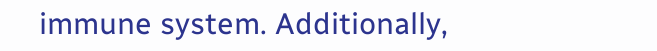immune system. Additionally,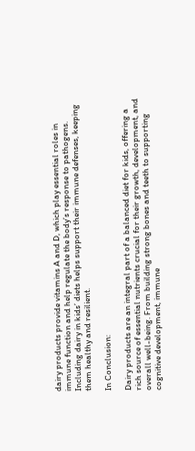dairy products provide vitamins A and D, which play essential roles in immune function and help regulate the body’s response to pathogens. Including dairy in kids’ diets helps support their immune defenses, keeping them healthy and resilient.

In Conclusion:

Dairy products are an integral part of a balanced diet for kids, offering a rich source of essential nutrients crucial for their growth, development, and overall well-being. From building strong bones and teeth to supporting cognitive development, immune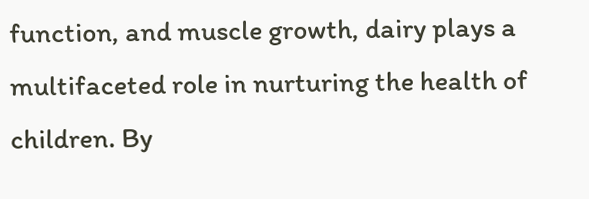function, and muscle growth, dairy plays a multifaceted role in nurturing the health of children. By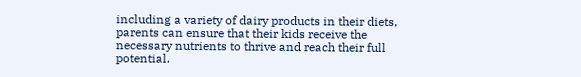including a variety of dairy products in their diets, parents can ensure that their kids receive the necessary nutrients to thrive and reach their full potential.